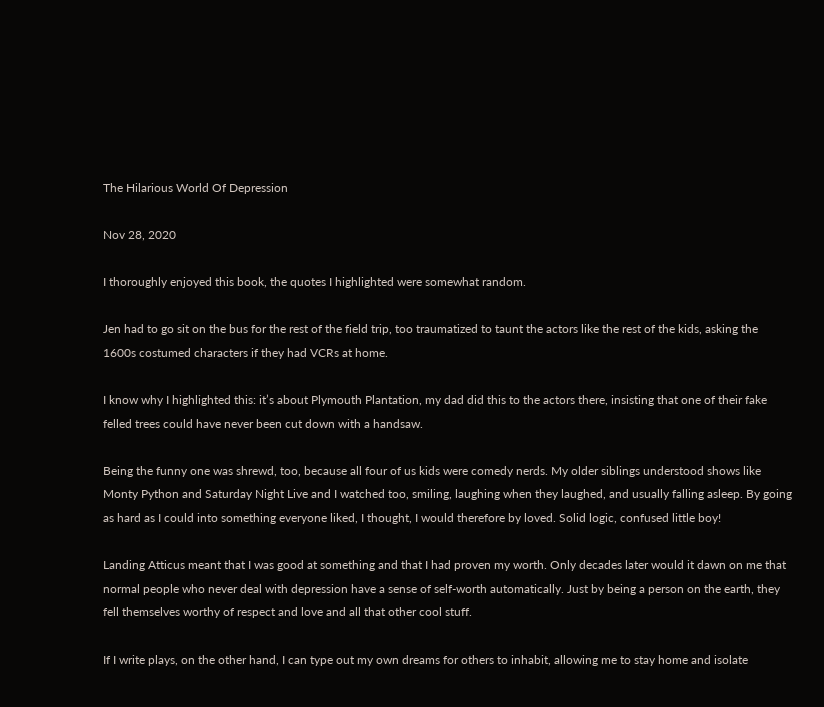The Hilarious World Of Depression

Nov 28, 2020

I thoroughly enjoyed this book, the quotes I highlighted were somewhat random.

Jen had to go sit on the bus for the rest of the field trip, too traumatized to taunt the actors like the rest of the kids, asking the 1600s costumed characters if they had VCRs at home.

I know why I highlighted this: it’s about Plymouth Plantation, my dad did this to the actors there, insisting that one of their fake felled trees could have never been cut down with a handsaw.

Being the funny one was shrewd, too, because all four of us kids were comedy nerds. My older siblings understood shows like Monty Python and Saturday Night Live and I watched too, smiling, laughing when they laughed, and usually falling asleep. By going as hard as I could into something everyone liked, I thought, I would therefore by loved. Solid logic, confused little boy!

Landing Atticus meant that I was good at something and that I had proven my worth. Only decades later would it dawn on me that normal people who never deal with depression have a sense of self-worth automatically. Just by being a person on the earth, they fell themselves worthy of respect and love and all that other cool stuff.

If I write plays, on the other hand, I can type out my own dreams for others to inhabit, allowing me to stay home and isolate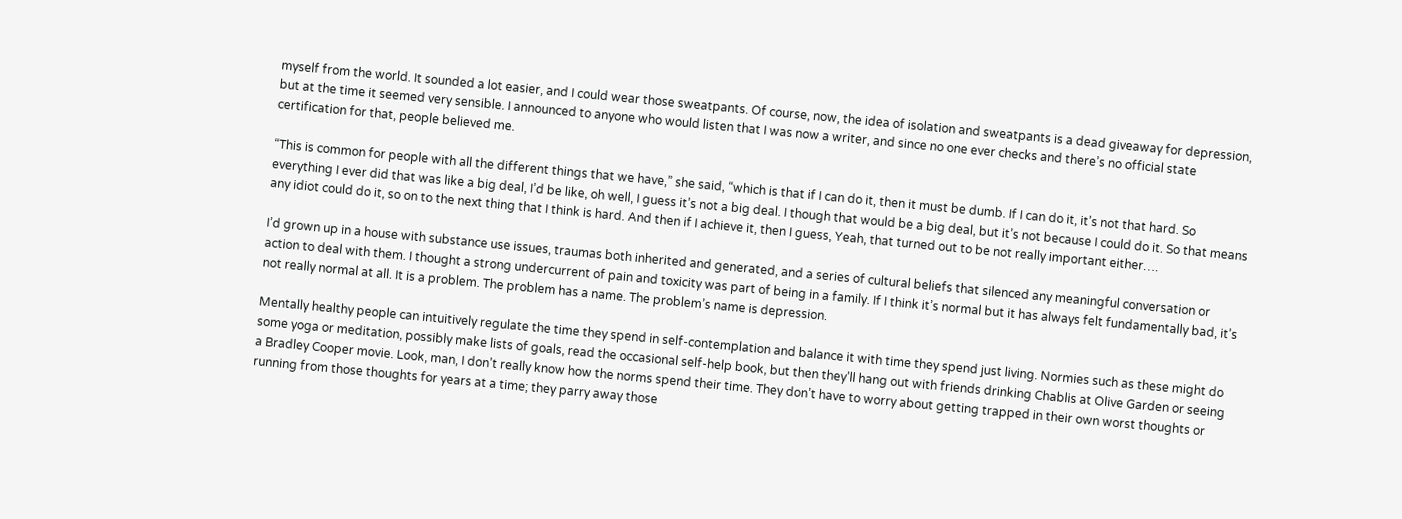myself from the world. It sounded a lot easier, and I could wear those sweatpants. Of course, now, the idea of isolation and sweatpants is a dead giveaway for depression, but at the time it seemed very sensible. I announced to anyone who would listen that I was now a writer, and since no one ever checks and there’s no official state certification for that, people believed me.

“This is common for people with all the different things that we have,” she said, “which is that if I can do it, then it must be dumb. If I can do it, it’s not that hard. So everything I ever did that was like a big deal, I’d be like, oh well, I guess it’s not a big deal. I though that would be a big deal, but it’s not because I could do it. So that means any idiot could do it, so on to the next thing that I think is hard. And then if I achieve it, then I guess, Yeah, that turned out to be not really important either….

I’d grown up in a house with substance use issues, traumas both inherited and generated, and a series of cultural beliefs that silenced any meaningful conversation or action to deal with them. I thought a strong undercurrent of pain and toxicity was part of being in a family. If I think it’s normal but it has always felt fundamentally bad, it’s not really normal at all. It is a problem. The problem has a name. The problem’s name is depression.

Mentally healthy people can intuitively regulate the time they spend in self-contemplation and balance it with time they spend just living. Normies such as these might do some yoga or meditation, possibly make lists of goals, read the occasional self-help book, but then they’ll hang out with friends drinking Chablis at Olive Garden or seeing a Bradley Cooper movie. Look, man, I don’t really know how the norms spend their time. They don’t have to worry about getting trapped in their own worst thoughts or running from those thoughts for years at a time; they parry away those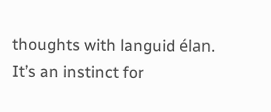thoughts with languid élan. It’s an instinct for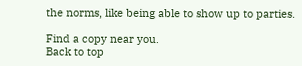the norms, like being able to show up to parties.

Find a copy near you.
Back to top